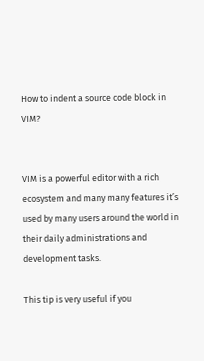How to indent a source code block in VIM?


VIM is a powerful editor with a rich ecosystem and many many features it’s used by many users around the world in their daily administrations and development tasks.

This tip is very useful if you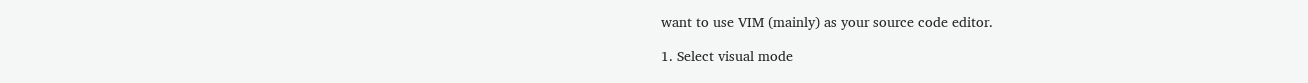want to use VIM (mainly) as your source code editor.

1. Select visual mode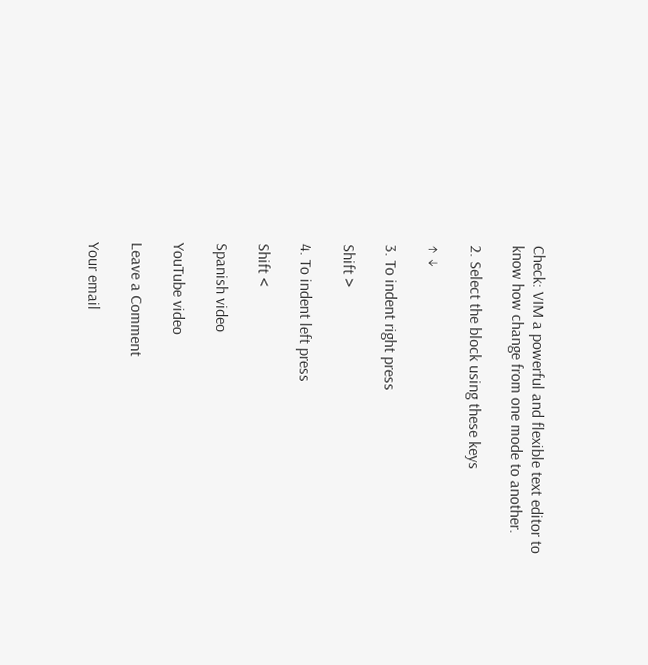Check: VIM a powerful and flexible text editor to know how change from one mode to another.

2. Select the block using these keys

↑ ↓

3. To indent right press

Shift >

4. To indent left press

Shift <

Spanish video

YouTube video

Leave a Comment

Your email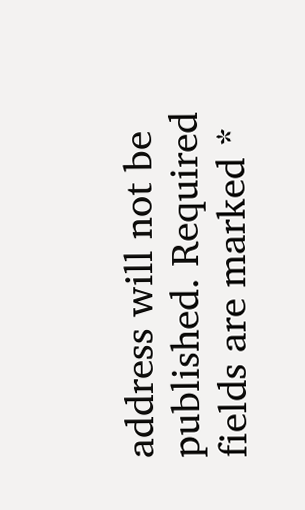address will not be published. Required fields are marked *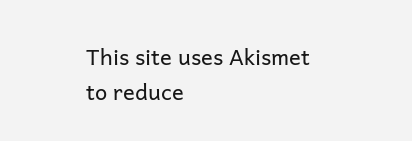This site uses Akismet to reduce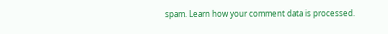spam. Learn how your comment data is processed.